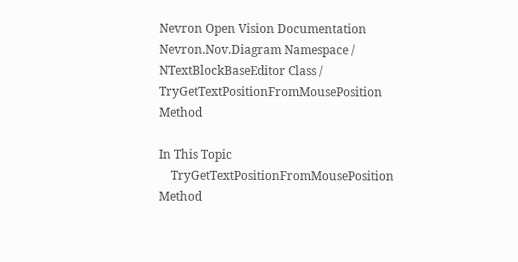Nevron Open Vision Documentation
Nevron.Nov.Diagram Namespace / NTextBlockBaseEditor Class / TryGetTextPositionFromMousePosition Method

In This Topic
    TryGetTextPositionFromMousePosition Method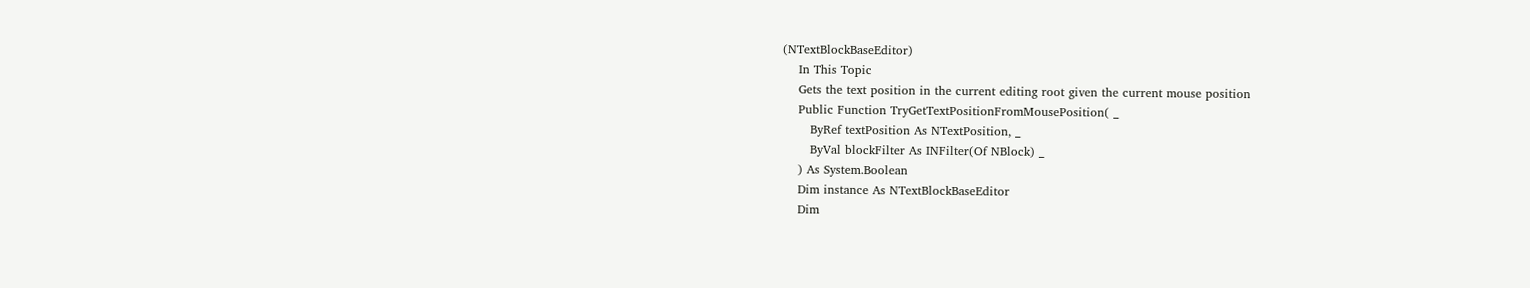(NTextBlockBaseEditor)
    In This Topic
    Gets the text position in the current editing root given the current mouse position
    Public Function TryGetTextPositionFromMousePosition( _
       ByRef textPosition As NTextPosition, _
       ByVal blockFilter As INFilter(Of NBlock) _
    ) As System.Boolean
    Dim instance As NTextBlockBaseEditor
    Dim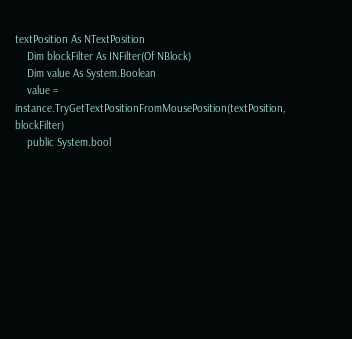textPosition As NTextPosition
    Dim blockFilter As INFilter(Of NBlock)
    Dim value As System.Boolean
    value = instance.TryGetTextPositionFromMousePosition(textPosition, blockFilter)
    public System.bool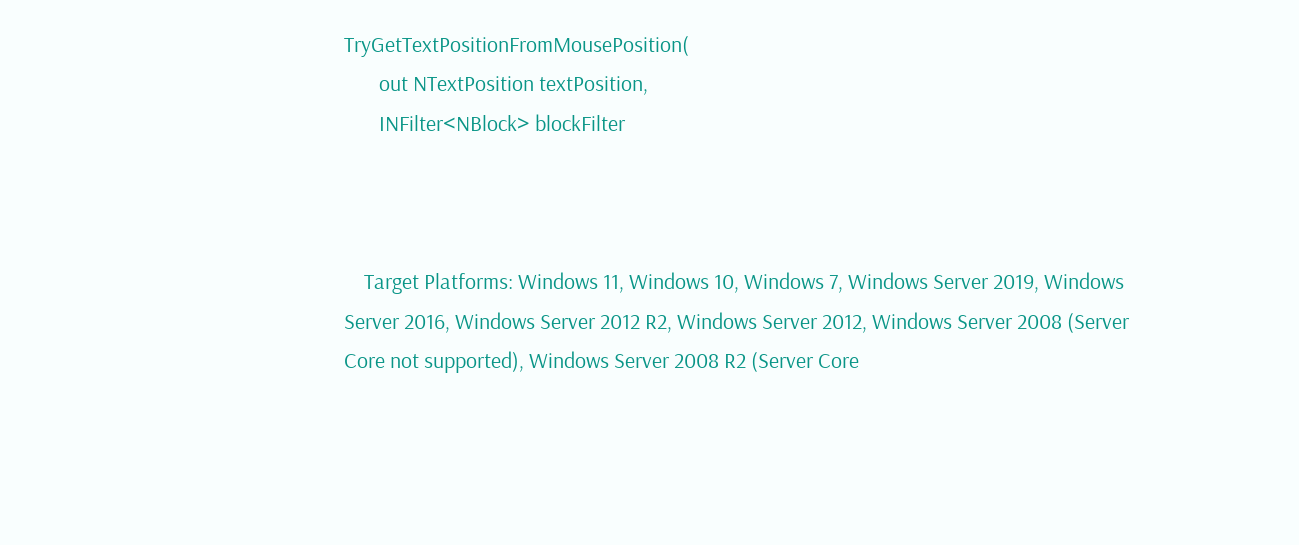TryGetTextPositionFromMousePosition(
       out NTextPosition textPosition,
       INFilter<NBlock> blockFilter



    Target Platforms: Windows 11, Windows 10, Windows 7, Windows Server 2019, Windows Server 2016, Windows Server 2012 R2, Windows Server 2012, Windows Server 2008 (Server Core not supported), Windows Server 2008 R2 (Server Core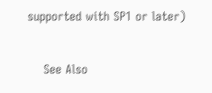supported with SP1 or later)

    See Also